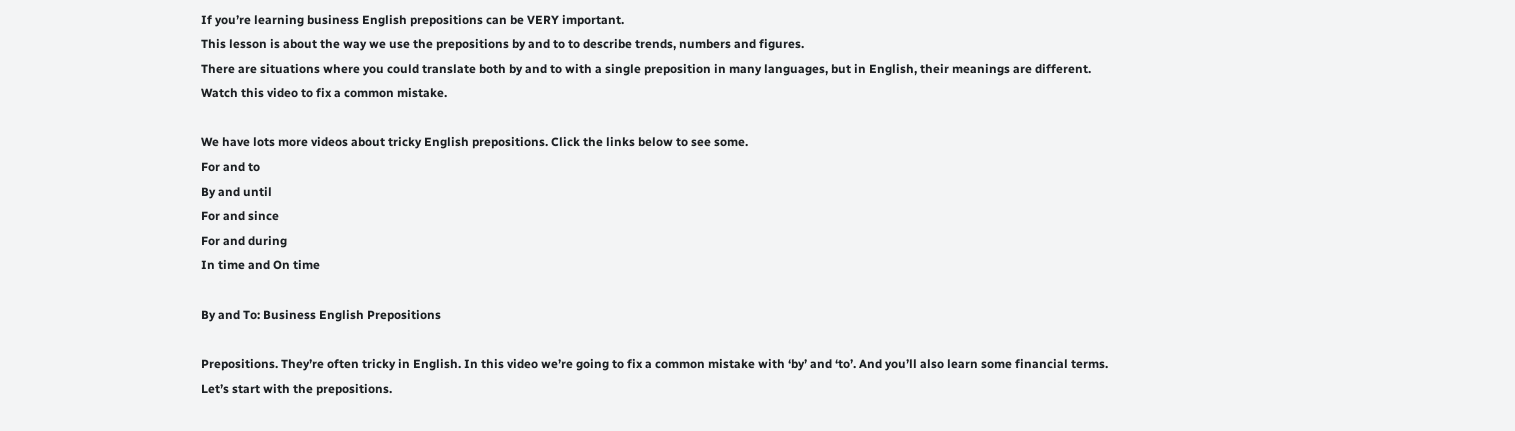If you’re learning business English prepositions can be VERY important.
This lesson is about the way we use the prepositions by and to to describe trends, numbers and figures.
There are situations where you could translate both by and to with a single preposition in many languages, but in English, their meanings are different.
Watch this video to fix a common mistake.

We have lots more videos about tricky English prepositions. Click the links below to see some.
For and to
By and until
For and since
For and during
In time and On time

By and To: Business English Prepositions

Prepositions. They’re often tricky in English. In this video we’re going to fix a common mistake with ‘by’ and ‘to’. And you’ll also learn some financial terms.
Let’s start with the prepositions.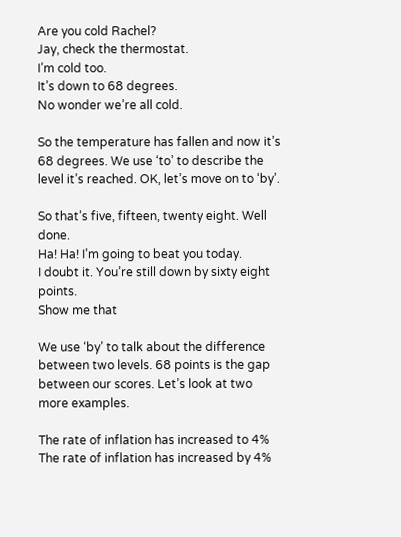Are you cold Rachel?
Jay, check the thermostat.
I’m cold too.
It’s down to 68 degrees.
No wonder we’re all cold.

So the temperature has fallen and now it’s 68 degrees. We use ‘to’ to describe the level it’s reached. OK, let’s move on to ‘by’.

So that’s five, fifteen, twenty eight. Well done.
Ha! Ha! I’m going to beat you today.
I doubt it. You’re still down by sixty eight points.
Show me that

We use ‘by’ to talk about the difference between two levels. 68 points is the gap between our scores. Let’s look at two more examples.

The rate of inflation has increased to 4%
The rate of inflation has increased by 4%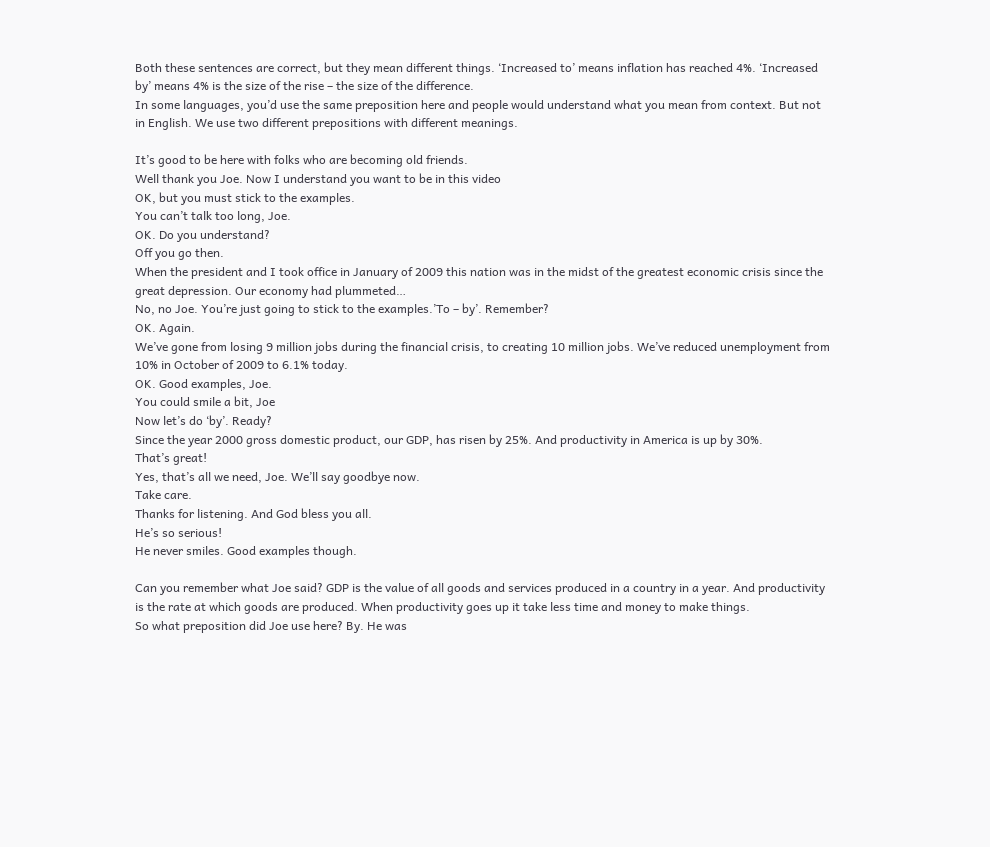Both these sentences are correct, but they mean different things. ‘Increased to’ means inflation has reached 4%. ‘Increased by’ means 4% is the size of the rise – the size of the difference.
In some languages, you’d use the same preposition here and people would understand what you mean from context. But not in English. We use two different prepositions with different meanings.

It’s good to be here with folks who are becoming old friends.
Well thank you Joe. Now I understand you want to be in this video
OK, but you must stick to the examples.
You can’t talk too long, Joe.
OK. Do you understand?
Off you go then.
When the president and I took office in January of 2009 this nation was in the midst of the greatest economic crisis since the great depression. Our economy had plummeted…
No, no Joe. You’re just going to stick to the examples.’To – by’. Remember?
OK. Again.
We’ve gone from losing 9 million jobs during the financial crisis, to creating 10 million jobs. We’ve reduced unemployment from 10% in October of 2009 to 6.1% today.
OK. Good examples, Joe.
You could smile a bit, Joe
Now let’s do ‘by’. Ready?
Since the year 2000 gross domestic product, our GDP, has risen by 25%. And productivity in America is up by 30%.
That’s great!
Yes, that’s all we need, Joe. We’ll say goodbye now.
Take care.
Thanks for listening. And God bless you all.
He’s so serious!
He never smiles. Good examples though.

Can you remember what Joe said? GDP is the value of all goods and services produced in a country in a year. And productivity is the rate at which goods are produced. When productivity goes up it take less time and money to make things.
So what preposition did Joe use here? By. He was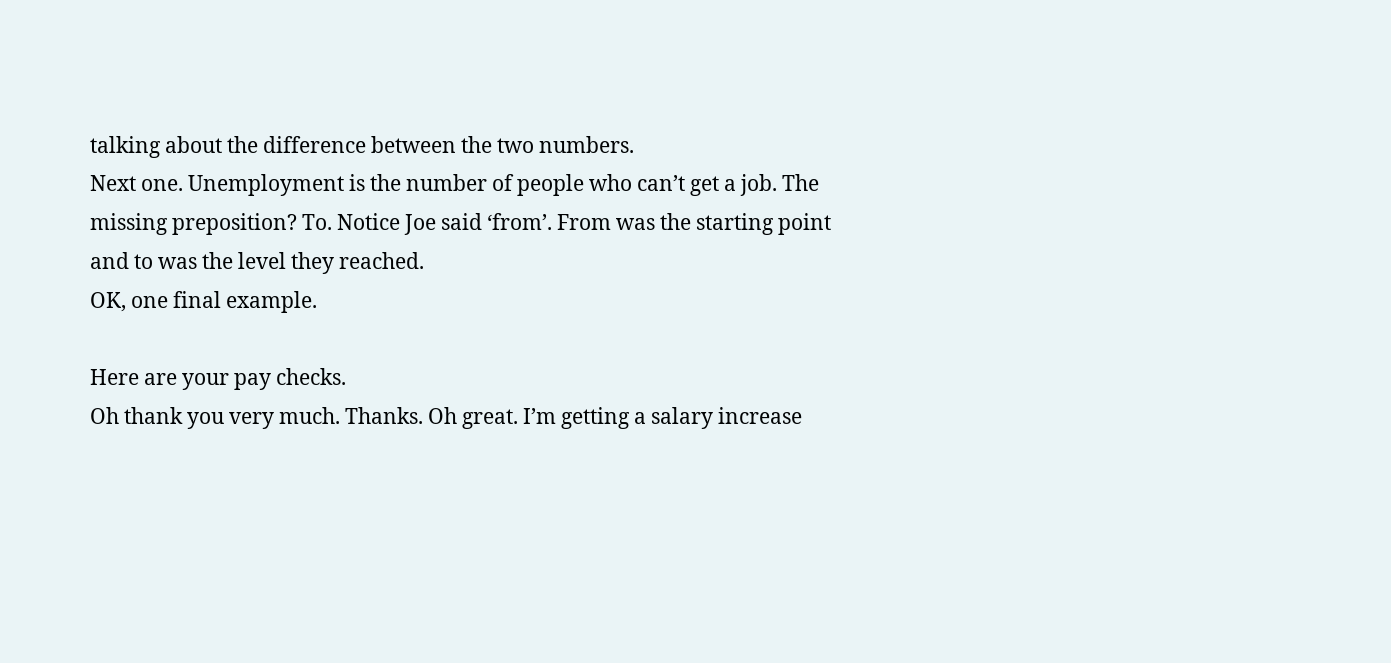talking about the difference between the two numbers.
Next one. Unemployment is the number of people who can’t get a job. The missing preposition? To. Notice Joe said ‘from’. From was the starting point and to was the level they reached.
OK, one final example.

Here are your pay checks.
Oh thank you very much. Thanks. Oh great. I’m getting a salary increase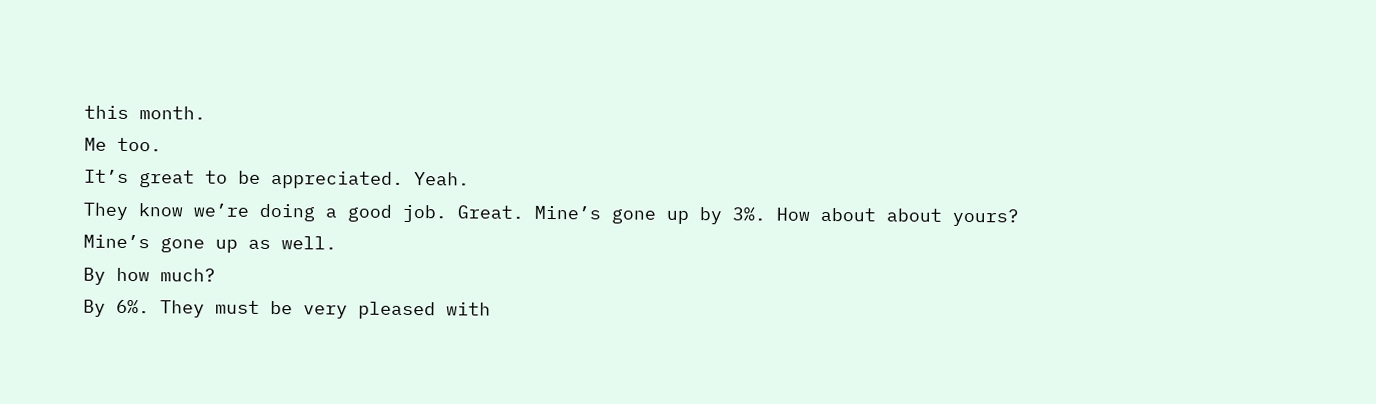this month.
Me too.
It’s great to be appreciated. Yeah.
They know we’re doing a good job. Great. Mine’s gone up by 3%. How about about yours?
Mine’s gone up as well.
By how much?
By 6%. They must be very pleased with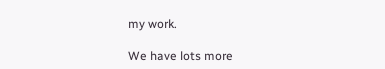my work.

We have lots more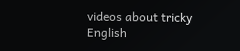videos about tricky English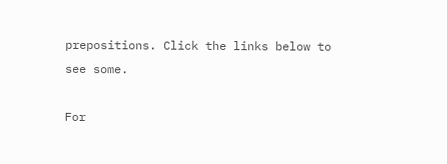prepositions. Click the links below to see some.

For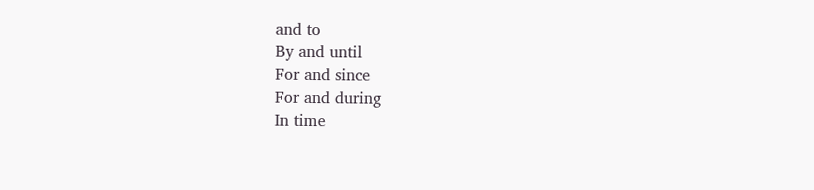and to
By and until
For and since
For and during
In time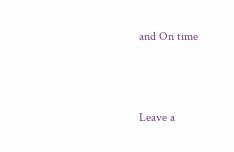and On time



Leave a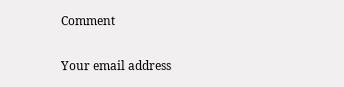Comment

Your email address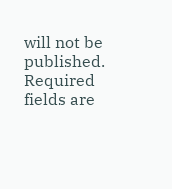will not be published. Required fields are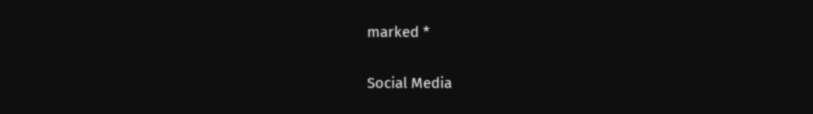marked *

Social Media